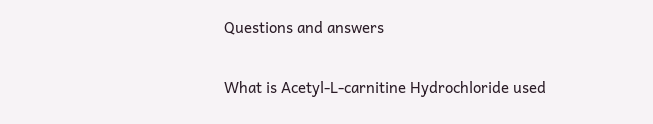Questions and answers

What is Acetyl-L-carnitine Hydrochloride used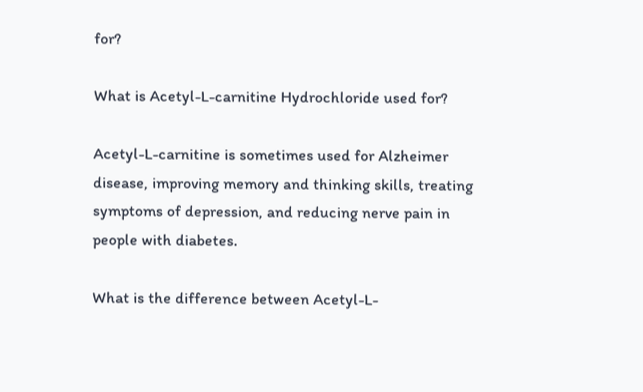for?

What is Acetyl-L-carnitine Hydrochloride used for?

Acetyl-L-carnitine is sometimes used for Alzheimer disease, improving memory and thinking skills, treating symptoms of depression, and reducing nerve pain in people with diabetes.

What is the difference between Acetyl-L-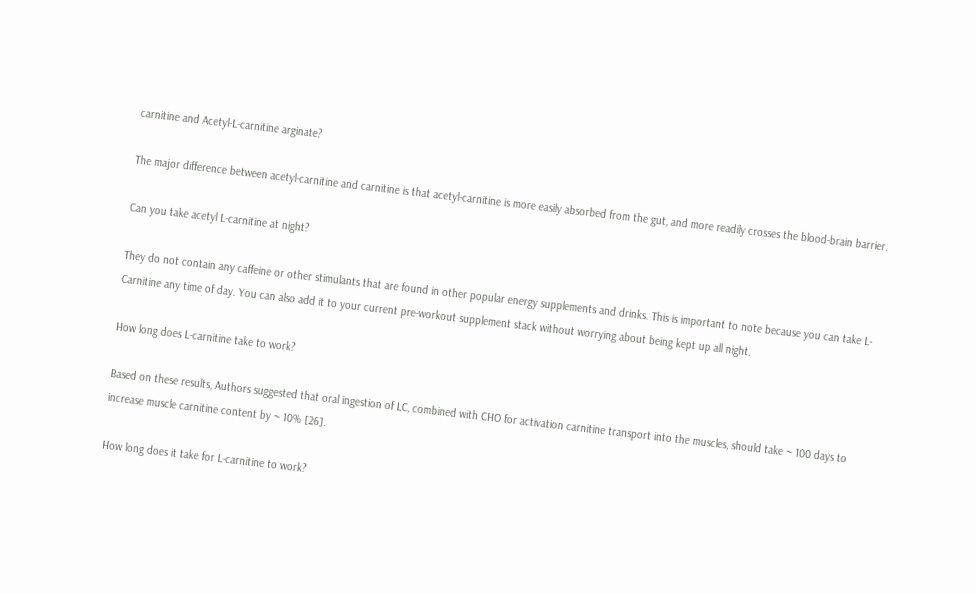carnitine and Acetyl-L-carnitine arginate?

The major difference between acetyl-carnitine and carnitine is that acetyl-carnitine is more easily absorbed from the gut, and more readily crosses the blood-brain barrier.

Can you take acetyl L-carnitine at night?

They do not contain any caffeine or other stimulants that are found in other popular energy supplements and drinks. This is important to note because you can take L-Carnitine any time of day. You can also add it to your current pre-workout supplement stack without worrying about being kept up all night.

How long does L-carnitine take to work?

Based on these results, Authors suggested that oral ingestion of LC, combined with CHO for activation carnitine transport into the muscles, should take ~ 100 days to increase muscle carnitine content by ~ 10% [26].

How long does it take for L-carnitine to work?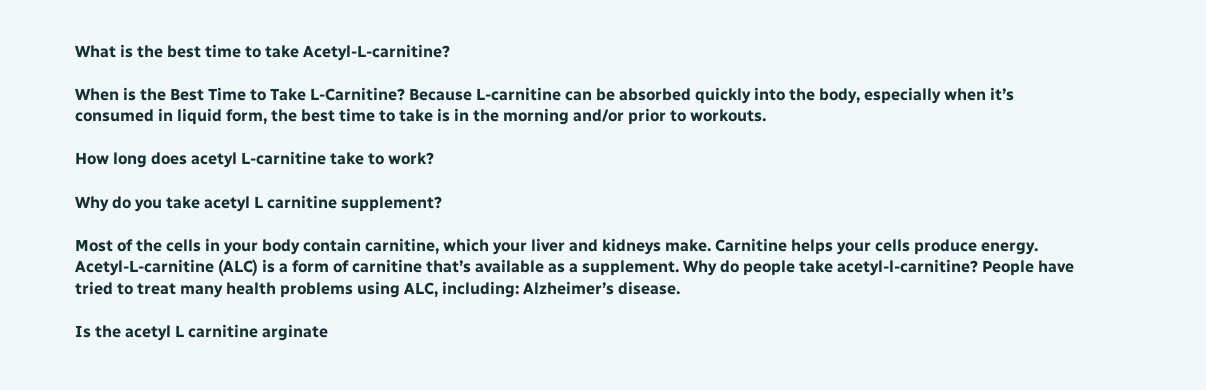What is the best time to take Acetyl-L-carnitine?

When is the Best Time to Take L-Carnitine? Because L-carnitine can be absorbed quickly into the body, especially when it’s consumed in liquid form, the best time to take is in the morning and/or prior to workouts.

How long does acetyl L-carnitine take to work?

Why do you take acetyl L carnitine supplement?

Most of the cells in your body contain carnitine, which your liver and kidneys make. Carnitine helps your cells produce energy. Acetyl-L-carnitine (ALC) is a form of carnitine that’s available as a supplement. Why do people take acetyl-l-carnitine? People have tried to treat many health problems using ALC, including: Alzheimer’s disease.

Is the acetyl L carnitine arginate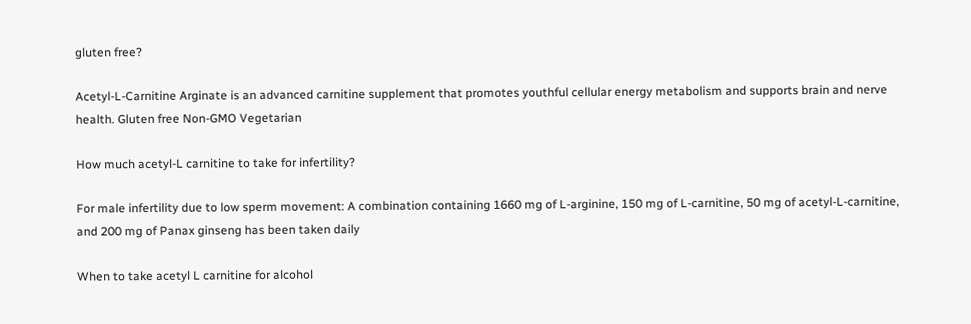gluten free?

Acetyl-L-Carnitine Arginate is an advanced carnitine supplement that promotes youthful cellular energy metabolism and supports brain and nerve health. Gluten free Non-GMO Vegetarian

How much acetyl-L carnitine to take for infertility?

For male infertility due to low sperm movement: A combination containing 1660 mg of L-arginine, 150 mg of L-carnitine, 50 mg of acetyl-L-carnitine, and 200 mg of Panax ginseng has been taken daily

When to take acetyl L carnitine for alcohol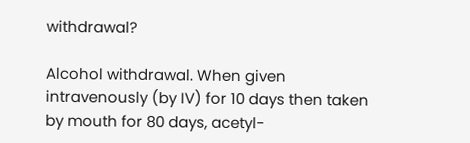withdrawal?

Alcohol withdrawal. When given intravenously (by IV) for 10 days then taken by mouth for 80 days, acetyl-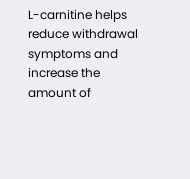L-carnitine helps reduce withdrawal symptoms and increase the amount of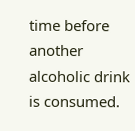time before another alcoholic drink is consumed.